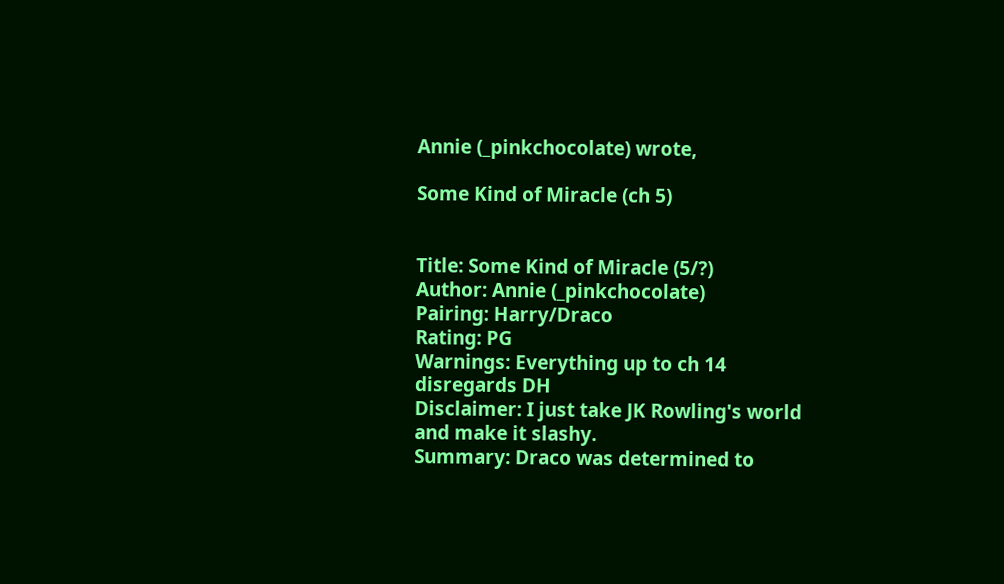Annie (_pinkchocolate) wrote,

Some Kind of Miracle (ch 5)


Title: Some Kind of Miracle (5/?)
Author: Annie (_pinkchocolate)
Pairing: Harry/Draco
Rating: PG
Warnings: Everything up to ch 14 disregards DH
Disclaimer: I just take JK Rowling's world and make it slashy.
Summary: Draco was determined to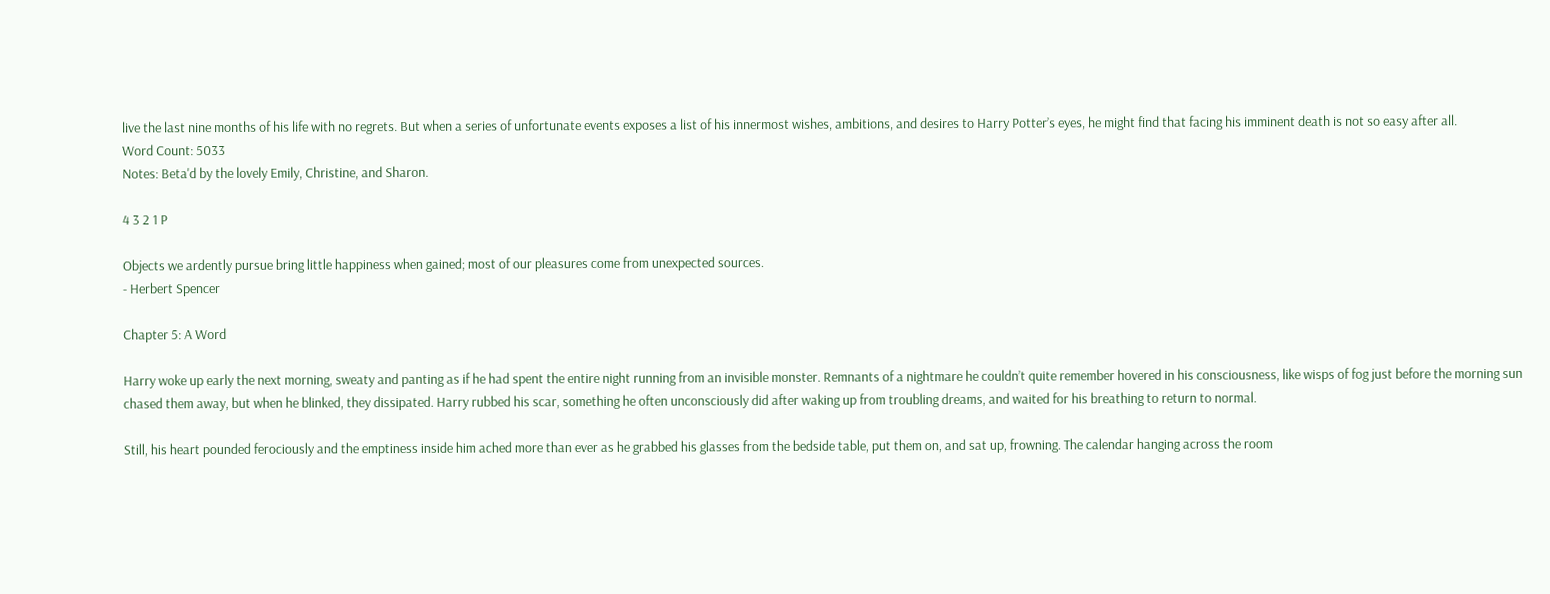live the last nine months of his life with no regrets. But when a series of unfortunate events exposes a list of his innermost wishes, ambitions, and desires to Harry Potter’s eyes, he might find that facing his imminent death is not so easy after all.
Word Count: 5033
Notes: Beta'd by the lovely Emily, Christine, and Sharon.

4 3 2 1 P

Objects we ardently pursue bring little happiness when gained; most of our pleasures come from unexpected sources.
- Herbert Spencer

Chapter 5: A Word

Harry woke up early the next morning, sweaty and panting as if he had spent the entire night running from an invisible monster. Remnants of a nightmare he couldn’t quite remember hovered in his consciousness, like wisps of fog just before the morning sun chased them away, but when he blinked, they dissipated. Harry rubbed his scar, something he often unconsciously did after waking up from troubling dreams, and waited for his breathing to return to normal.

Still, his heart pounded ferociously and the emptiness inside him ached more than ever as he grabbed his glasses from the bedside table, put them on, and sat up, frowning. The calendar hanging across the room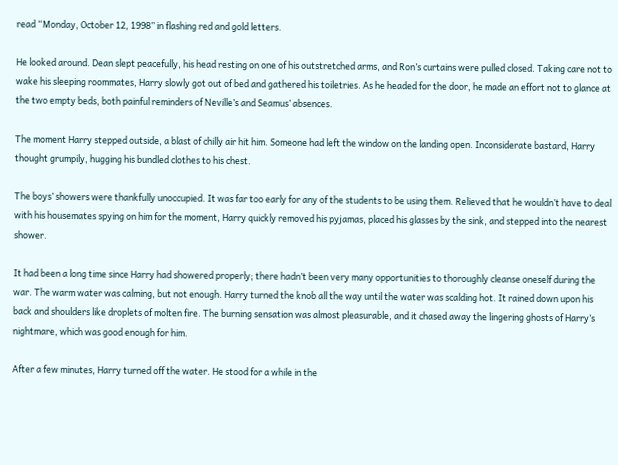read “Monday, October 12, 1998” in flashing red and gold letters.

He looked around. Dean slept peacefully, his head resting on one of his outstretched arms, and Ron’s curtains were pulled closed. Taking care not to wake his sleeping roommates, Harry slowly got out of bed and gathered his toiletries. As he headed for the door, he made an effort not to glance at the two empty beds, both painful reminders of Neville’s and Seamus’ absences.

The moment Harry stepped outside, a blast of chilly air hit him. Someone had left the window on the landing open. Inconsiderate bastard, Harry thought grumpily, hugging his bundled clothes to his chest.

The boys’ showers were thankfully unoccupied. It was far too early for any of the students to be using them. Relieved that he wouldn’t have to deal with his housemates spying on him for the moment, Harry quickly removed his pyjamas, placed his glasses by the sink, and stepped into the nearest shower.

It had been a long time since Harry had showered properly; there hadn’t been very many opportunities to thoroughly cleanse oneself during the war. The warm water was calming, but not enough. Harry turned the knob all the way until the water was scalding hot. It rained down upon his back and shoulders like droplets of molten fire. The burning sensation was almost pleasurable, and it chased away the lingering ghosts of Harry’s nightmare, which was good enough for him.

After a few minutes, Harry turned off the water. He stood for a while in the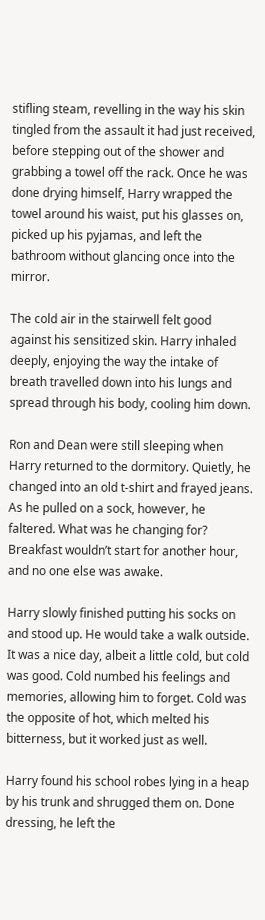stifling steam, revelling in the way his skin tingled from the assault it had just received, before stepping out of the shower and grabbing a towel off the rack. Once he was done drying himself, Harry wrapped the towel around his waist, put his glasses on, picked up his pyjamas, and left the bathroom without glancing once into the mirror.

The cold air in the stairwell felt good against his sensitized skin. Harry inhaled deeply, enjoying the way the intake of breath travelled down into his lungs and spread through his body, cooling him down.

Ron and Dean were still sleeping when Harry returned to the dormitory. Quietly, he changed into an old t-shirt and frayed jeans. As he pulled on a sock, however, he faltered. What was he changing for? Breakfast wouldn’t start for another hour, and no one else was awake.

Harry slowly finished putting his socks on and stood up. He would take a walk outside. It was a nice day, albeit a little cold, but cold was good. Cold numbed his feelings and memories, allowing him to forget. Cold was the opposite of hot, which melted his bitterness, but it worked just as well.

Harry found his school robes lying in a heap by his trunk and shrugged them on. Done dressing, he left the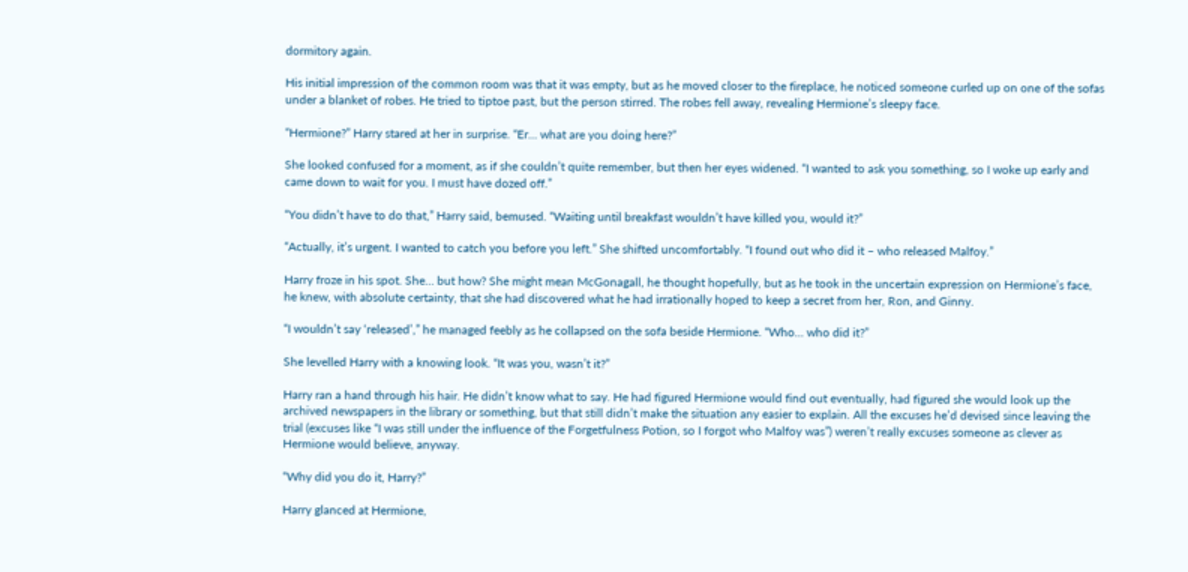dormitory again.

His initial impression of the common room was that it was empty, but as he moved closer to the fireplace, he noticed someone curled up on one of the sofas under a blanket of robes. He tried to tiptoe past, but the person stirred. The robes fell away, revealing Hermione’s sleepy face.

“Hermione?” Harry stared at her in surprise. “Er… what are you doing here?”

She looked confused for a moment, as if she couldn’t quite remember, but then her eyes widened. “I wanted to ask you something, so I woke up early and came down to wait for you. I must have dozed off.”

“You didn’t have to do that,” Harry said, bemused. “Waiting until breakfast wouldn’t have killed you, would it?”

“Actually, it’s urgent. I wanted to catch you before you left.” She shifted uncomfortably. “I found out who did it – who released Malfoy.”

Harry froze in his spot. She… but how? She might mean McGonagall, he thought hopefully, but as he took in the uncertain expression on Hermione’s face, he knew, with absolute certainty, that she had discovered what he had irrationally hoped to keep a secret from her, Ron, and Ginny.

“I wouldn’t say ‘released’,” he managed feebly as he collapsed on the sofa beside Hermione. “Who… who did it?”

She levelled Harry with a knowing look. “It was you, wasn’t it?”

Harry ran a hand through his hair. He didn’t know what to say. He had figured Hermione would find out eventually, had figured she would look up the archived newspapers in the library or something, but that still didn’t make the situation any easier to explain. All the excuses he’d devised since leaving the trial (excuses like “I was still under the influence of the Forgetfulness Potion, so I forgot who Malfoy was”) weren’t really excuses someone as clever as Hermione would believe, anyway.

“Why did you do it, Harry?”

Harry glanced at Hermione,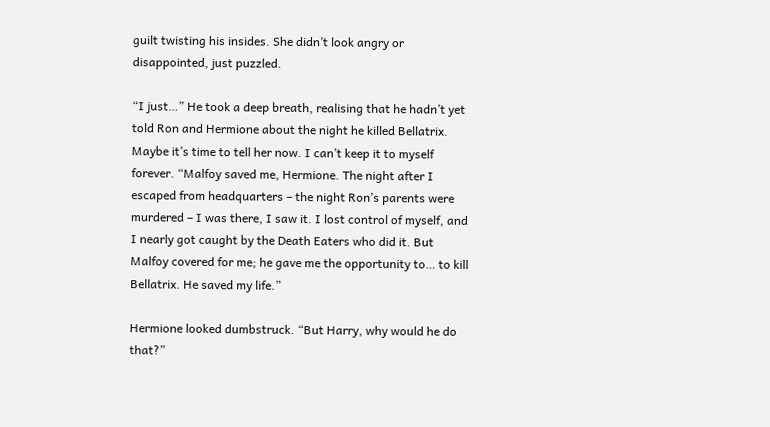guilt twisting his insides. She didn’t look angry or disappointed, just puzzled.

“I just…” He took a deep breath, realising that he hadn’t yet told Ron and Hermione about the night he killed Bellatrix. Maybe it’s time to tell her now. I can’t keep it to myself forever. “Malfoy saved me, Hermione. The night after I escaped from headquarters – the night Ron’s parents were murdered – I was there, I saw it. I lost control of myself, and I nearly got caught by the Death Eaters who did it. But Malfoy covered for me; he gave me the opportunity to… to kill Bellatrix. He saved my life.”

Hermione looked dumbstruck. “But Harry, why would he do that?”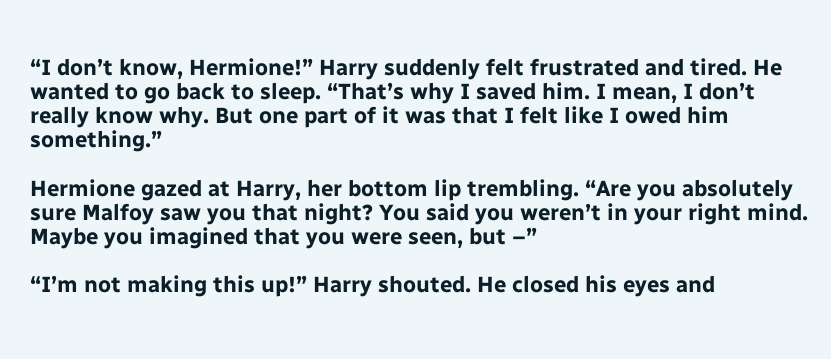“I don’t know, Hermione!” Harry suddenly felt frustrated and tired. He wanted to go back to sleep. “That’s why I saved him. I mean, I don’t really know why. But one part of it was that I felt like I owed him something.”

Hermione gazed at Harry, her bottom lip trembling. “Are you absolutely sure Malfoy saw you that night? You said you weren’t in your right mind. Maybe you imagined that you were seen, but –”

“I’m not making this up!” Harry shouted. He closed his eyes and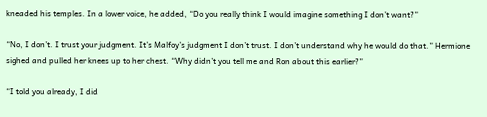kneaded his temples. In a lower voice, he added, “Do you really think I would imagine something I don’t want?”

“No, I don’t. I trust your judgment. It’s Malfoy’s judgment I don’t trust. I don’t understand why he would do that.” Hermione sighed and pulled her knees up to her chest. “Why didn’t you tell me and Ron about this earlier?”

“I told you already, I did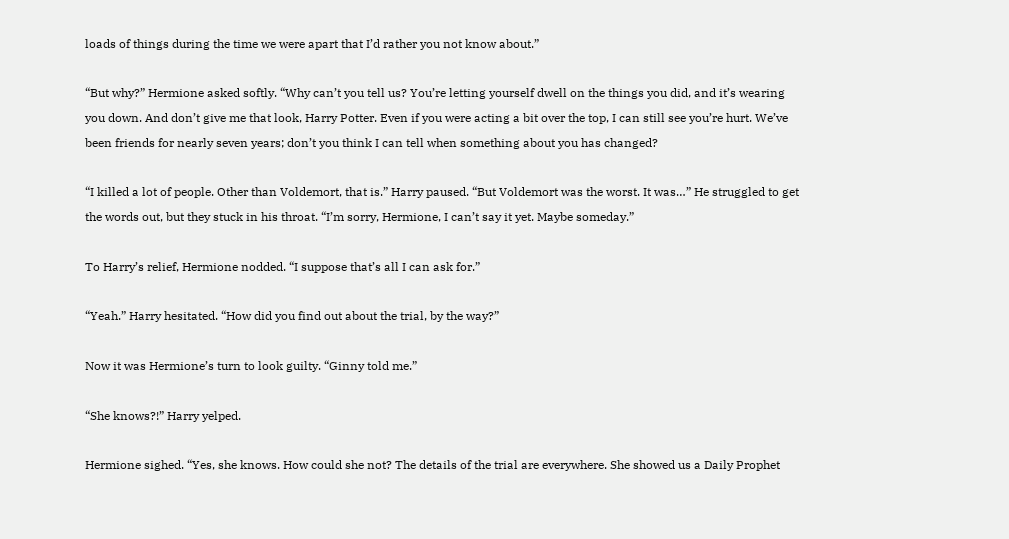loads of things during the time we were apart that I’d rather you not know about.”

“But why?” Hermione asked softly. “Why can’t you tell us? You’re letting yourself dwell on the things you did, and it’s wearing you down. And don’t give me that look, Harry Potter. Even if you were acting a bit over the top, I can still see you’re hurt. We’ve been friends for nearly seven years; don’t you think I can tell when something about you has changed?

“I killed a lot of people. Other than Voldemort, that is.” Harry paused. “But Voldemort was the worst. It was…” He struggled to get the words out, but they stuck in his throat. “I’m sorry, Hermione, I can’t say it yet. Maybe someday.”

To Harry’s relief, Hermione nodded. “I suppose that’s all I can ask for.”

“Yeah.” Harry hesitated. “How did you find out about the trial, by the way?”

Now it was Hermione’s turn to look guilty. “Ginny told me.”

“She knows?!” Harry yelped.

Hermione sighed. “Yes, she knows. How could she not? The details of the trial are everywhere. She showed us a Daily Prophet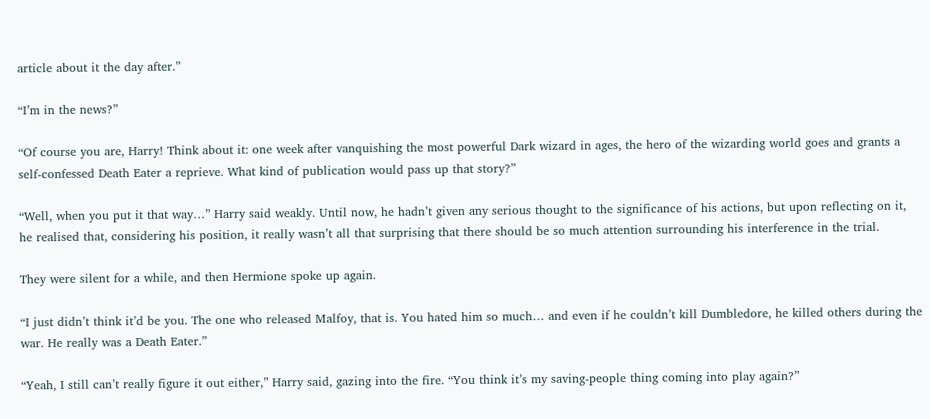article about it the day after.”

“I’m in the news?”

“Of course you are, Harry! Think about it: one week after vanquishing the most powerful Dark wizard in ages, the hero of the wizarding world goes and grants a self-confessed Death Eater a reprieve. What kind of publication would pass up that story?”

“Well, when you put it that way…” Harry said weakly. Until now, he hadn’t given any serious thought to the significance of his actions, but upon reflecting on it, he realised that, considering his position, it really wasn’t all that surprising that there should be so much attention surrounding his interference in the trial.

They were silent for a while, and then Hermione spoke up again.

“I just didn’t think it’d be you. The one who released Malfoy, that is. You hated him so much… and even if he couldn’t kill Dumbledore, he killed others during the war. He really was a Death Eater.”

“Yeah, I still can’t really figure it out either,” Harry said, gazing into the fire. “You think it’s my saving-people thing coming into play again?”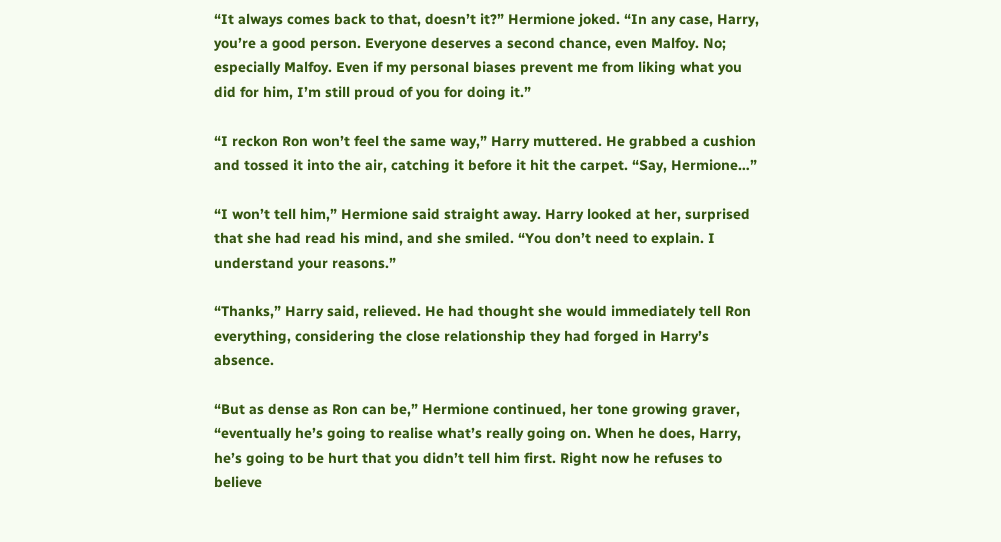“It always comes back to that, doesn’t it?” Hermione joked. “In any case, Harry, you’re a good person. Everyone deserves a second chance, even Malfoy. No; especially Malfoy. Even if my personal biases prevent me from liking what you did for him, I’m still proud of you for doing it.”

“I reckon Ron won’t feel the same way,” Harry muttered. He grabbed a cushion and tossed it into the air, catching it before it hit the carpet. “Say, Hermione…”

“I won’t tell him,” Hermione said straight away. Harry looked at her, surprised that she had read his mind, and she smiled. “You don’t need to explain. I understand your reasons.”

“Thanks,” Harry said, relieved. He had thought she would immediately tell Ron everything, considering the close relationship they had forged in Harry’s absence.

“But as dense as Ron can be,” Hermione continued, her tone growing graver, “eventually he’s going to realise what’s really going on. When he does, Harry, he’s going to be hurt that you didn’t tell him first. Right now he refuses to believe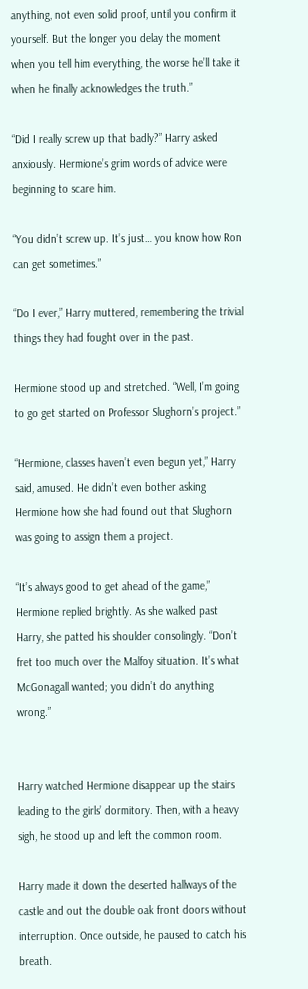anything, not even solid proof, until you confirm it yourself. But the longer you delay the moment when you tell him everything, the worse he’ll take it when he finally acknowledges the truth.”

“Did I really screw up that badly?” Harry asked anxiously. Hermione’s grim words of advice were beginning to scare him.

“You didn’t screw up. It’s just… you know how Ron can get sometimes.”

“Do I ever,” Harry muttered, remembering the trivial things they had fought over in the past.

Hermione stood up and stretched. “Well, I’m going to go get started on Professor Slughorn’s project.”

“Hermione, classes haven’t even begun yet,” Harry said, amused. He didn’t even bother asking Hermione how she had found out that Slughorn was going to assign them a project.

“It’s always good to get ahead of the game,” Hermione replied brightly. As she walked past Harry, she patted his shoulder consolingly. “Don’t fret too much over the Malfoy situation. It’s what McGonagall wanted; you didn’t do anything wrong.”


Harry watched Hermione disappear up the stairs leading to the girls’ dormitory. Then, with a heavy sigh, he stood up and left the common room.

Harry made it down the deserted hallways of the castle and out the double oak front doors without interruption. Once outside, he paused to catch his breath.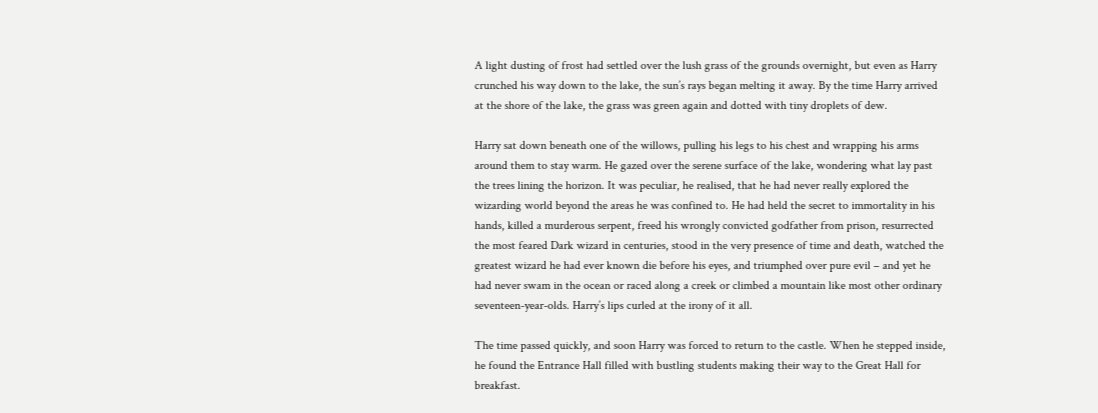A light dusting of frost had settled over the lush grass of the grounds overnight, but even as Harry crunched his way down to the lake, the sun’s rays began melting it away. By the time Harry arrived at the shore of the lake, the grass was green again and dotted with tiny droplets of dew.

Harry sat down beneath one of the willows, pulling his legs to his chest and wrapping his arms around them to stay warm. He gazed over the serene surface of the lake, wondering what lay past the trees lining the horizon. It was peculiar, he realised, that he had never really explored the wizarding world beyond the areas he was confined to. He had held the secret to immortality in his hands, killed a murderous serpent, freed his wrongly convicted godfather from prison, resurrected the most feared Dark wizard in centuries, stood in the very presence of time and death, watched the greatest wizard he had ever known die before his eyes, and triumphed over pure evil – and yet he had never swam in the ocean or raced along a creek or climbed a mountain like most other ordinary seventeen-year-olds. Harry’s lips curled at the irony of it all.

The time passed quickly, and soon Harry was forced to return to the castle. When he stepped inside, he found the Entrance Hall filled with bustling students making their way to the Great Hall for breakfast.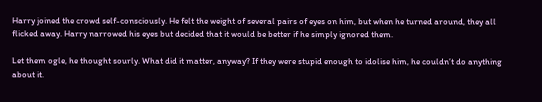Harry joined the crowd self-consciously. He felt the weight of several pairs of eyes on him, but when he turned around, they all flicked away. Harry narrowed his eyes but decided that it would be better if he simply ignored them.

Let them ogle, he thought sourly. What did it matter, anyway? If they were stupid enough to idolise him, he couldn’t do anything about it.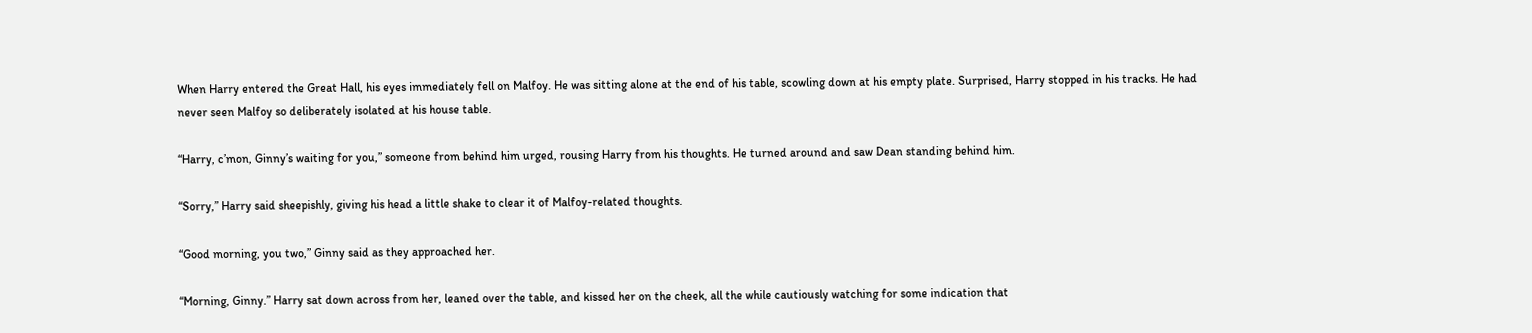When Harry entered the Great Hall, his eyes immediately fell on Malfoy. He was sitting alone at the end of his table, scowling down at his empty plate. Surprised, Harry stopped in his tracks. He had never seen Malfoy so deliberately isolated at his house table.

“Harry, c’mon, Ginny’s waiting for you,” someone from behind him urged, rousing Harry from his thoughts. He turned around and saw Dean standing behind him.

“Sorry,” Harry said sheepishly, giving his head a little shake to clear it of Malfoy-related thoughts.

“Good morning, you two,” Ginny said as they approached her.

“Morning, Ginny.” Harry sat down across from her, leaned over the table, and kissed her on the cheek, all the while cautiously watching for some indication that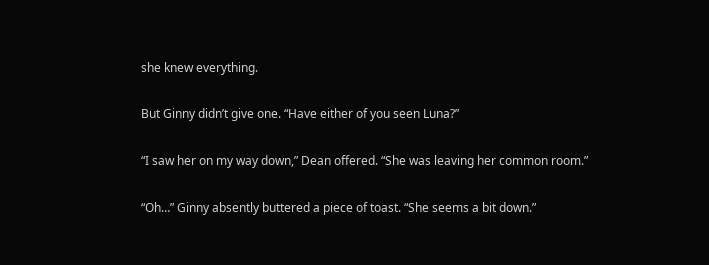she knew everything.

But Ginny didn’t give one. “Have either of you seen Luna?”

“I saw her on my way down,” Dean offered. “She was leaving her common room.”

“Oh…” Ginny absently buttered a piece of toast. “She seems a bit down.”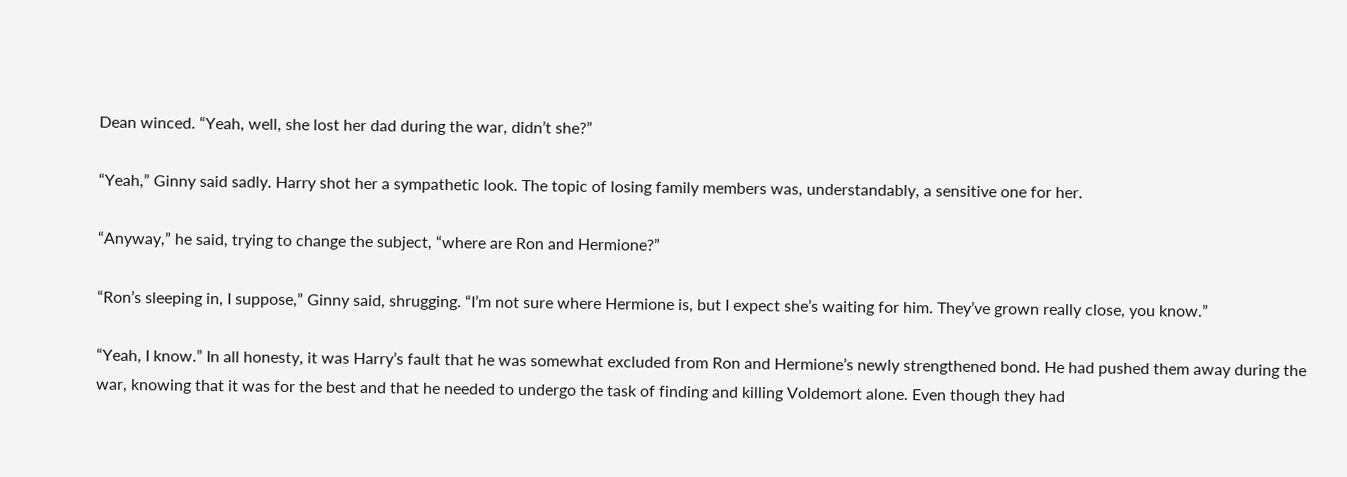Dean winced. “Yeah, well, she lost her dad during the war, didn’t she?”

“Yeah,” Ginny said sadly. Harry shot her a sympathetic look. The topic of losing family members was, understandably, a sensitive one for her.

“Anyway,” he said, trying to change the subject, “where are Ron and Hermione?”

“Ron’s sleeping in, I suppose,” Ginny said, shrugging. “I’m not sure where Hermione is, but I expect she’s waiting for him. They’ve grown really close, you know.”

“Yeah, I know.” In all honesty, it was Harry’s fault that he was somewhat excluded from Ron and Hermione’s newly strengthened bond. He had pushed them away during the war, knowing that it was for the best and that he needed to undergo the task of finding and killing Voldemort alone. Even though they had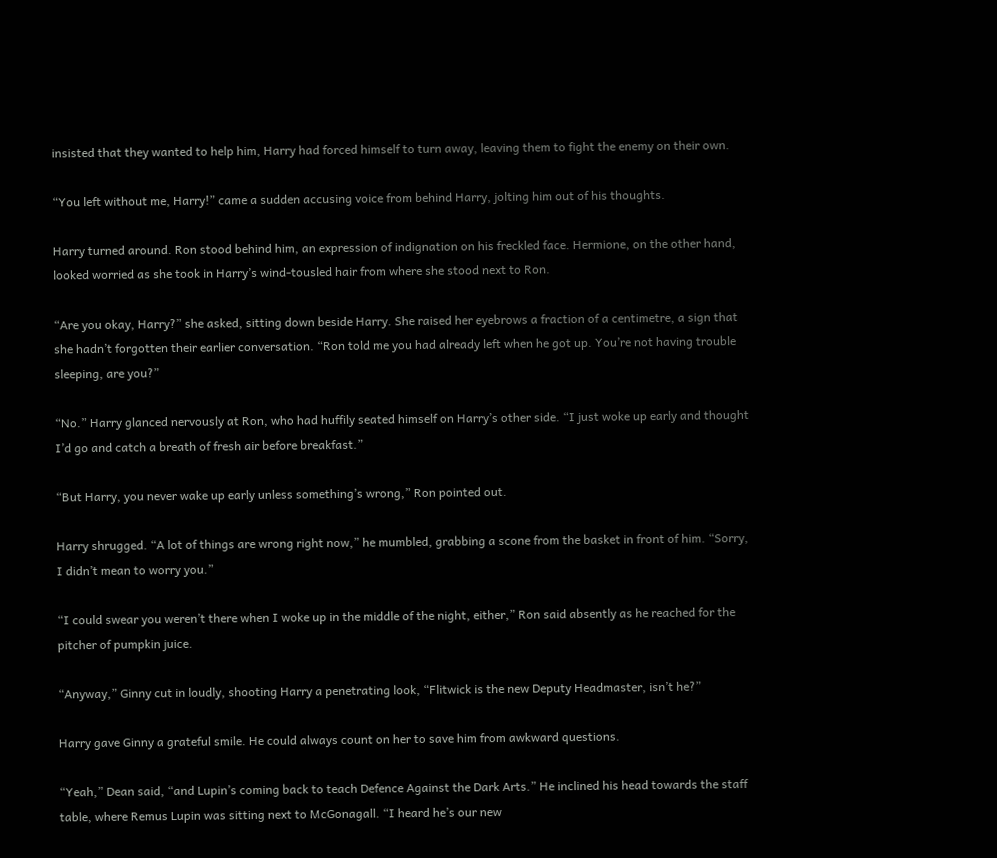insisted that they wanted to help him, Harry had forced himself to turn away, leaving them to fight the enemy on their own.

“You left without me, Harry!” came a sudden accusing voice from behind Harry, jolting him out of his thoughts.

Harry turned around. Ron stood behind him, an expression of indignation on his freckled face. Hermione, on the other hand, looked worried as she took in Harry’s wind-tousled hair from where she stood next to Ron.

“Are you okay, Harry?” she asked, sitting down beside Harry. She raised her eyebrows a fraction of a centimetre, a sign that she hadn’t forgotten their earlier conversation. “Ron told me you had already left when he got up. You’re not having trouble sleeping, are you?”

“No.” Harry glanced nervously at Ron, who had huffily seated himself on Harry’s other side. “I just woke up early and thought I’d go and catch a breath of fresh air before breakfast.”

“But Harry, you never wake up early unless something’s wrong,” Ron pointed out.

Harry shrugged. “A lot of things are wrong right now,” he mumbled, grabbing a scone from the basket in front of him. “Sorry, I didn’t mean to worry you.”

“I could swear you weren’t there when I woke up in the middle of the night, either,” Ron said absently as he reached for the pitcher of pumpkin juice.

“Anyway,” Ginny cut in loudly, shooting Harry a penetrating look, “Flitwick is the new Deputy Headmaster, isn’t he?”

Harry gave Ginny a grateful smile. He could always count on her to save him from awkward questions.

“Yeah,” Dean said, “and Lupin’s coming back to teach Defence Against the Dark Arts.” He inclined his head towards the staff table, where Remus Lupin was sitting next to McGonagall. “I heard he’s our new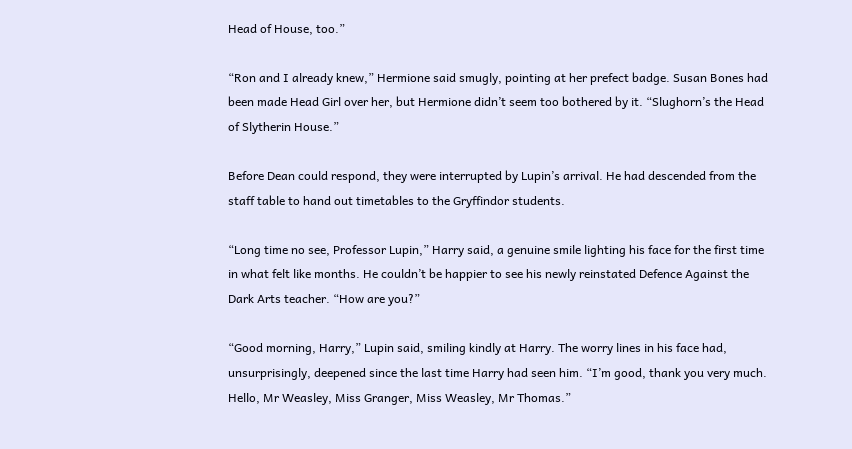Head of House, too.”

“Ron and I already knew,” Hermione said smugly, pointing at her prefect badge. Susan Bones had been made Head Girl over her, but Hermione didn’t seem too bothered by it. “Slughorn’s the Head of Slytherin House.”

Before Dean could respond, they were interrupted by Lupin’s arrival. He had descended from the staff table to hand out timetables to the Gryffindor students.

“Long time no see, Professor Lupin,” Harry said, a genuine smile lighting his face for the first time in what felt like months. He couldn’t be happier to see his newly reinstated Defence Against the Dark Arts teacher. “How are you?”

“Good morning, Harry,” Lupin said, smiling kindly at Harry. The worry lines in his face had, unsurprisingly, deepened since the last time Harry had seen him. “I’m good, thank you very much. Hello, Mr Weasley, Miss Granger, Miss Weasley, Mr Thomas.”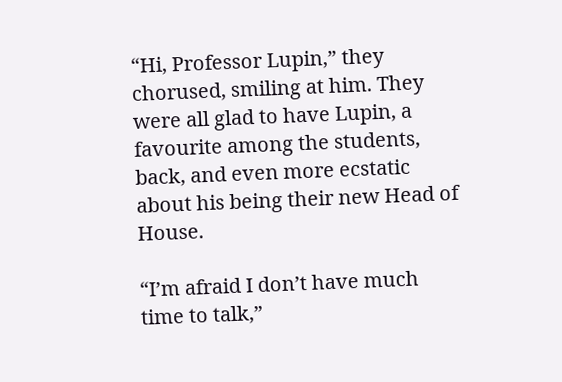“Hi, Professor Lupin,” they chorused, smiling at him. They were all glad to have Lupin, a favourite among the students, back, and even more ecstatic about his being their new Head of House.

“I’m afraid I don’t have much time to talk,”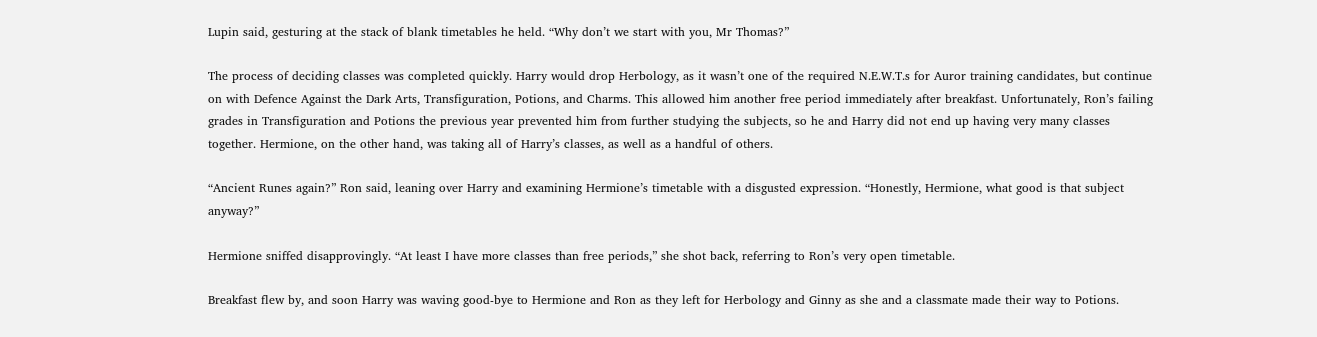Lupin said, gesturing at the stack of blank timetables he held. “Why don’t we start with you, Mr Thomas?”

The process of deciding classes was completed quickly. Harry would drop Herbology, as it wasn’t one of the required N.E.W.T.s for Auror training candidates, but continue on with Defence Against the Dark Arts, Transfiguration, Potions, and Charms. This allowed him another free period immediately after breakfast. Unfortunately, Ron’s failing grades in Transfiguration and Potions the previous year prevented him from further studying the subjects, so he and Harry did not end up having very many classes together. Hermione, on the other hand, was taking all of Harry’s classes, as well as a handful of others.

“Ancient Runes again?” Ron said, leaning over Harry and examining Hermione’s timetable with a disgusted expression. “Honestly, Hermione, what good is that subject anyway?”

Hermione sniffed disapprovingly. “At least I have more classes than free periods,” she shot back, referring to Ron’s very open timetable.

Breakfast flew by, and soon Harry was waving good-bye to Hermione and Ron as they left for Herbology and Ginny as she and a classmate made their way to Potions.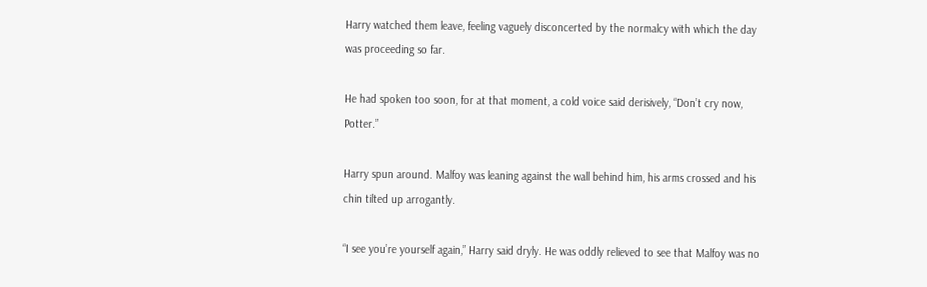Harry watched them leave, feeling vaguely disconcerted by the normalcy with which the day was proceeding so far.

He had spoken too soon, for at that moment, a cold voice said derisively, “Don’t cry now, Potter.”

Harry spun around. Malfoy was leaning against the wall behind him, his arms crossed and his chin tilted up arrogantly.

“I see you’re yourself again,” Harry said dryly. He was oddly relieved to see that Malfoy was no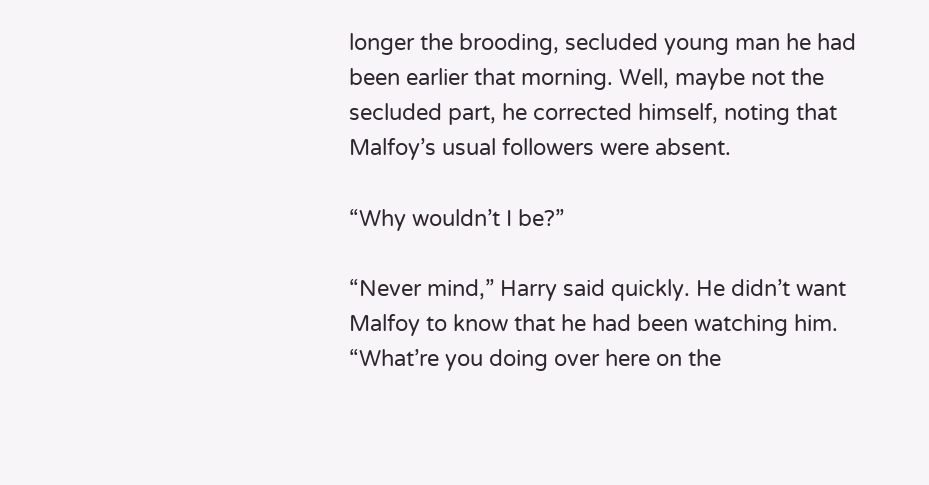longer the brooding, secluded young man he had been earlier that morning. Well, maybe not the secluded part, he corrected himself, noting that Malfoy’s usual followers were absent.

“Why wouldn’t I be?”

“Never mind,” Harry said quickly. He didn’t want Malfoy to know that he had been watching him. “What’re you doing over here on the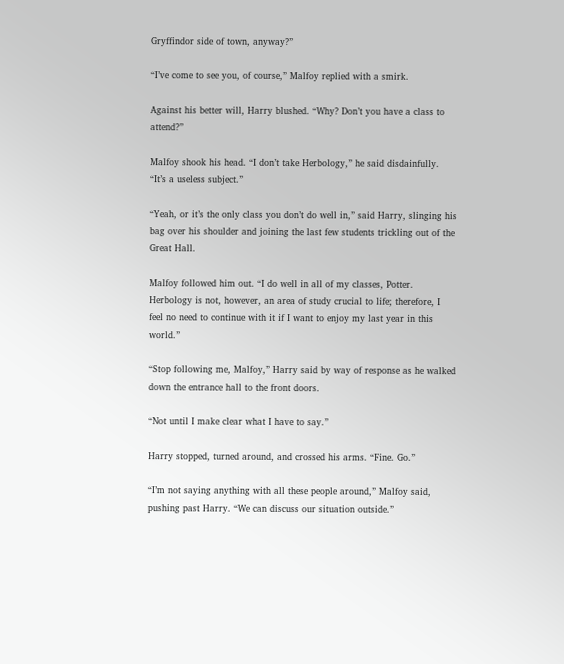Gryffindor side of town, anyway?”

“I’ve come to see you, of course,” Malfoy replied with a smirk.

Against his better will, Harry blushed. “Why? Don’t you have a class to attend?”

Malfoy shook his head. “I don’t take Herbology,” he said disdainfully. “It’s a useless subject.”

“Yeah, or it’s the only class you don’t do well in,” said Harry, slinging his bag over his shoulder and joining the last few students trickling out of the Great Hall.

Malfoy followed him out. “I do well in all of my classes, Potter. Herbology is not, however, an area of study crucial to life; therefore, I feel no need to continue with it if I want to enjoy my last year in this world.”

“Stop following me, Malfoy,” Harry said by way of response as he walked down the entrance hall to the front doors.

“Not until I make clear what I have to say.”

Harry stopped, turned around, and crossed his arms. “Fine. Go.”

“I’m not saying anything with all these people around,” Malfoy said, pushing past Harry. “We can discuss our situation outside.”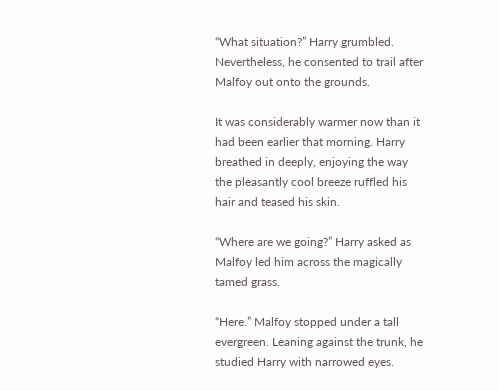“What situation?” Harry grumbled. Nevertheless, he consented to trail after Malfoy out onto the grounds.

It was considerably warmer now than it had been earlier that morning. Harry breathed in deeply, enjoying the way the pleasantly cool breeze ruffled his hair and teased his skin.

“Where are we going?” Harry asked as Malfoy led him across the magically tamed grass.

“Here.” Malfoy stopped under a tall evergreen. Leaning against the trunk, he studied Harry with narrowed eyes.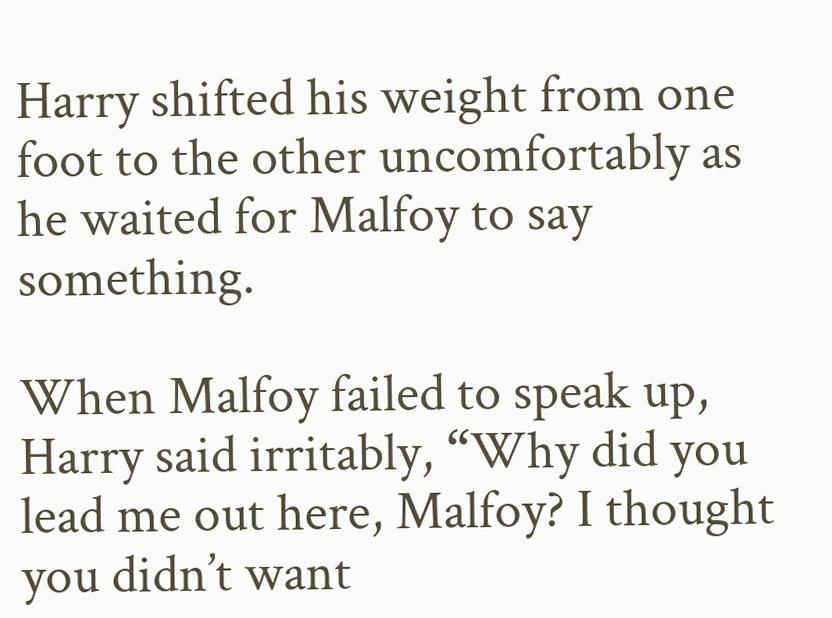Harry shifted his weight from one foot to the other uncomfortably as he waited for Malfoy to say something.

When Malfoy failed to speak up, Harry said irritably, “Why did you lead me out here, Malfoy? I thought you didn’t want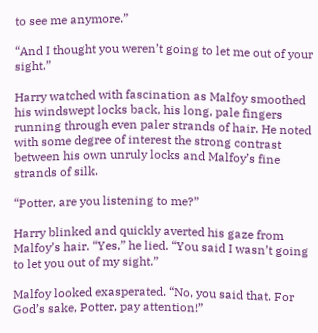to see me anymore.”

“And I thought you weren’t going to let me out of your sight.”

Harry watched with fascination as Malfoy smoothed his windswept locks back, his long, pale fingers running through even paler strands of hair. He noted with some degree of interest the strong contrast between his own unruly locks and Malfoy’s fine strands of silk.

“Potter, are you listening to me?”

Harry blinked and quickly averted his gaze from Malfoy’s hair. “Yes,” he lied. “You said I wasn’t going to let you out of my sight.”

Malfoy looked exasperated. “No, you said that. For God’s sake, Potter, pay attention!”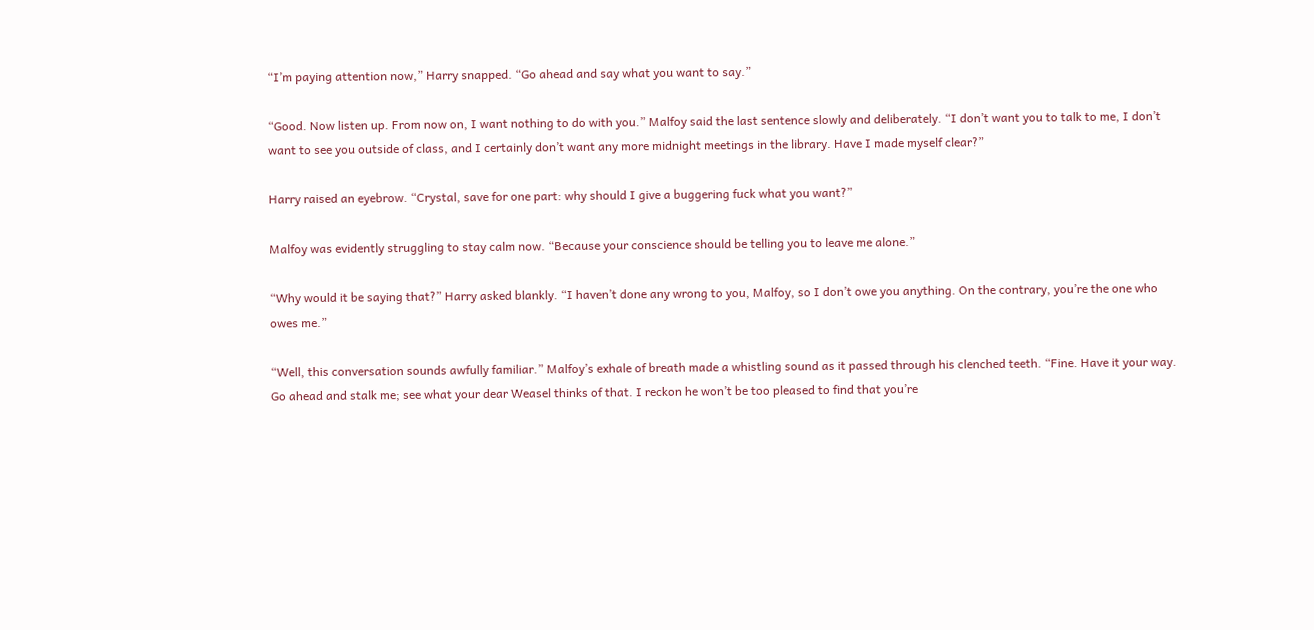“I’m paying attention now,” Harry snapped. “Go ahead and say what you want to say.”

“Good. Now listen up. From now on, I want nothing to do with you.” Malfoy said the last sentence slowly and deliberately. “I don’t want you to talk to me, I don’t want to see you outside of class, and I certainly don’t want any more midnight meetings in the library. Have I made myself clear?”

Harry raised an eyebrow. “Crystal, save for one part: why should I give a buggering fuck what you want?”

Malfoy was evidently struggling to stay calm now. “Because your conscience should be telling you to leave me alone.”

“Why would it be saying that?” Harry asked blankly. “I haven’t done any wrong to you, Malfoy, so I don’t owe you anything. On the contrary, you’re the one who owes me.”

“Well, this conversation sounds awfully familiar.” Malfoy’s exhale of breath made a whistling sound as it passed through his clenched teeth. “Fine. Have it your way. Go ahead and stalk me; see what your dear Weasel thinks of that. I reckon he won’t be too pleased to find that you’re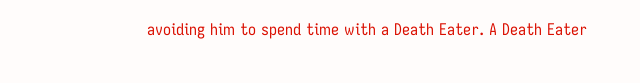avoiding him to spend time with a Death Eater. A Death Eater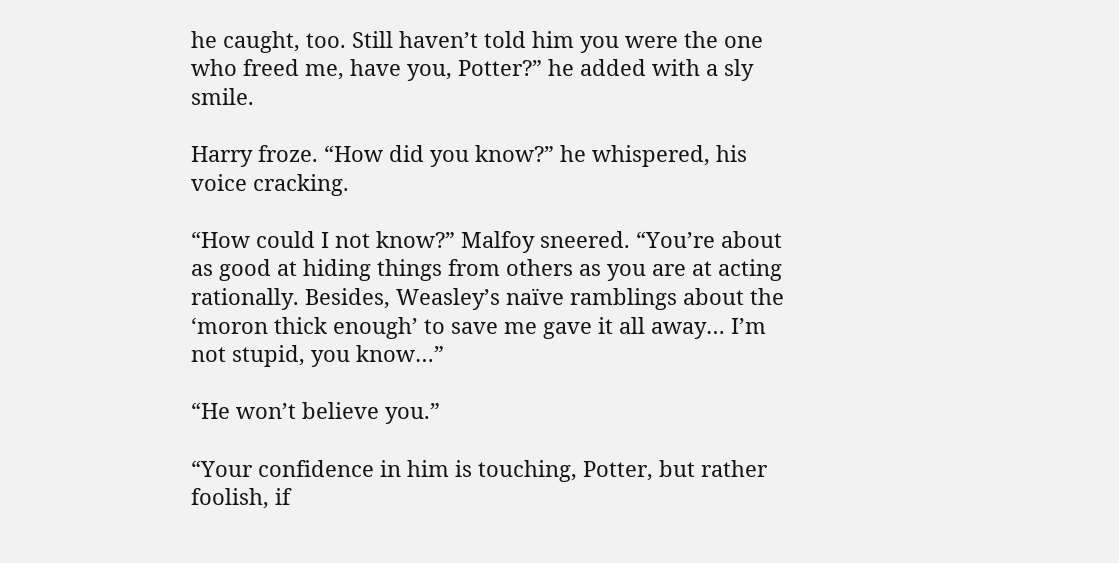he caught, too. Still haven’t told him you were the one who freed me, have you, Potter?” he added with a sly smile.

Harry froze. “How did you know?” he whispered, his voice cracking.

“How could I not know?” Malfoy sneered. “You’re about as good at hiding things from others as you are at acting rationally. Besides, Weasley’s naïve ramblings about the ‘moron thick enough’ to save me gave it all away… I’m not stupid, you know…”

“He won’t believe you.”

“Your confidence in him is touching, Potter, but rather foolish, if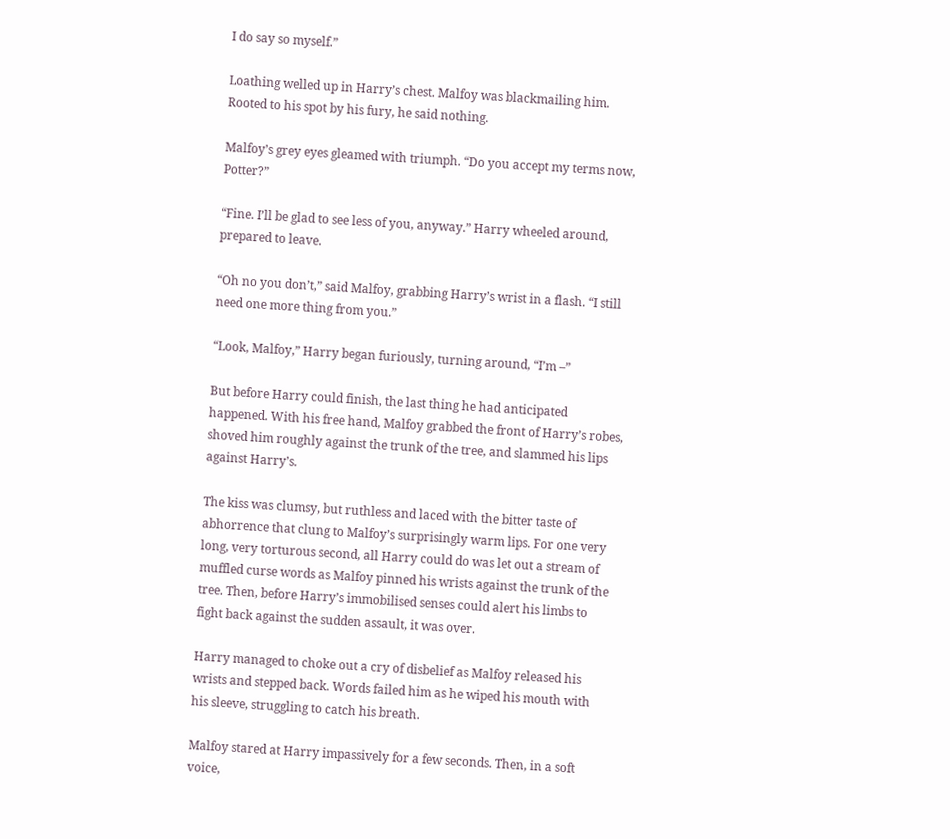I do say so myself.”

Loathing welled up in Harry’s chest. Malfoy was blackmailing him. Rooted to his spot by his fury, he said nothing.

Malfoy’s grey eyes gleamed with triumph. “Do you accept my terms now, Potter?”

“Fine. I’ll be glad to see less of you, anyway.” Harry wheeled around, prepared to leave.

“Oh no you don’t,” said Malfoy, grabbing Harry’s wrist in a flash. “I still need one more thing from you.”

“Look, Malfoy,” Harry began furiously, turning around, “I’m –”

But before Harry could finish, the last thing he had anticipated happened. With his free hand, Malfoy grabbed the front of Harry’s robes, shoved him roughly against the trunk of the tree, and slammed his lips against Harry’s.

The kiss was clumsy, but ruthless and laced with the bitter taste of abhorrence that clung to Malfoy’s surprisingly warm lips. For one very long, very torturous second, all Harry could do was let out a stream of muffled curse words as Malfoy pinned his wrists against the trunk of the tree. Then, before Harry’s immobilised senses could alert his limbs to fight back against the sudden assault, it was over.

Harry managed to choke out a cry of disbelief as Malfoy released his wrists and stepped back. Words failed him as he wiped his mouth with his sleeve, struggling to catch his breath.

Malfoy stared at Harry impassively for a few seconds. Then, in a soft voice,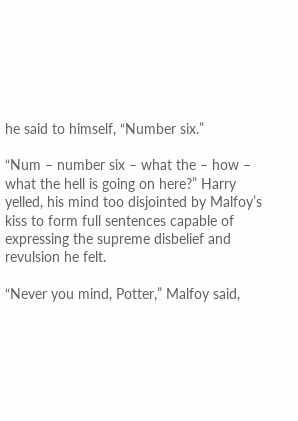he said to himself, “Number six.”

“Num – number six – what the – how – what the hell is going on here?” Harry yelled, his mind too disjointed by Malfoy’s kiss to form full sentences capable of expressing the supreme disbelief and revulsion he felt.

“Never you mind, Potter,” Malfoy said,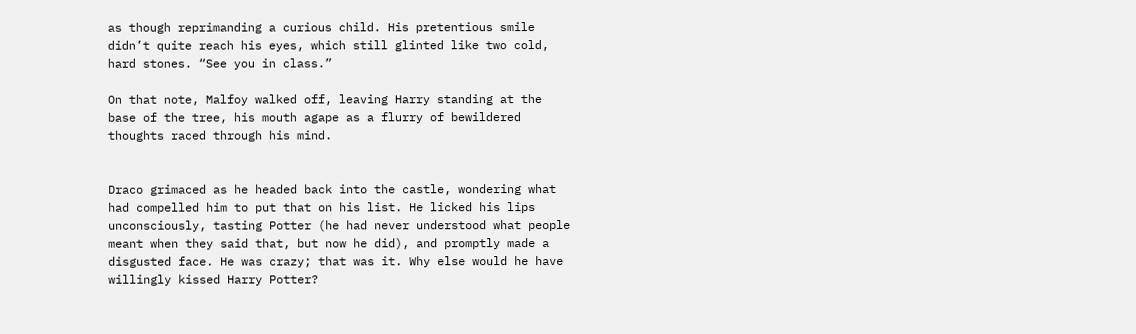as though reprimanding a curious child. His pretentious smile didn’t quite reach his eyes, which still glinted like two cold, hard stones. “See you in class.”

On that note, Malfoy walked off, leaving Harry standing at the base of the tree, his mouth agape as a flurry of bewildered thoughts raced through his mind.


Draco grimaced as he headed back into the castle, wondering what had compelled him to put that on his list. He licked his lips unconsciously, tasting Potter (he had never understood what people meant when they said that, but now he did), and promptly made a disgusted face. He was crazy; that was it. Why else would he have willingly kissed Harry Potter?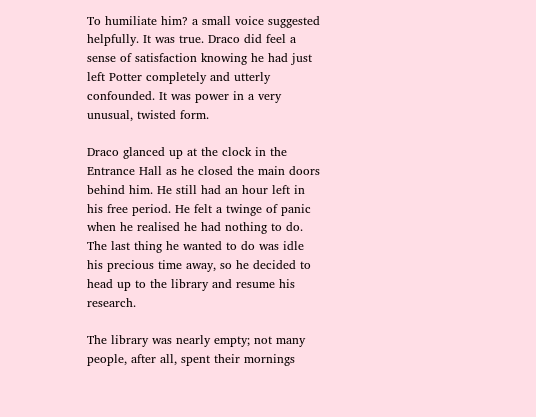To humiliate him? a small voice suggested helpfully. It was true. Draco did feel a sense of satisfaction knowing he had just left Potter completely and utterly confounded. It was power in a very unusual, twisted form.

Draco glanced up at the clock in the Entrance Hall as he closed the main doors behind him. He still had an hour left in his free period. He felt a twinge of panic when he realised he had nothing to do. The last thing he wanted to do was idle his precious time away, so he decided to head up to the library and resume his research.

The library was nearly empty; not many people, after all, spent their mornings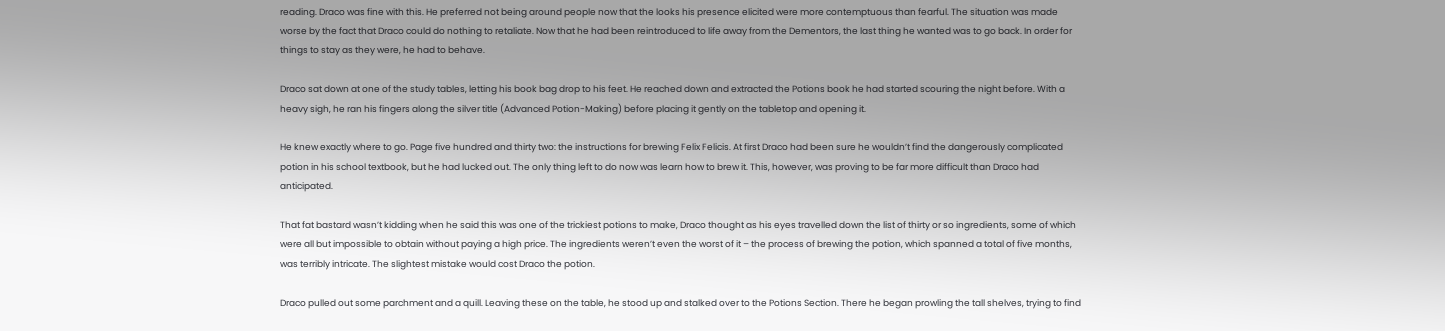reading. Draco was fine with this. He preferred not being around people now that the looks his presence elicited were more contemptuous than fearful. The situation was made worse by the fact that Draco could do nothing to retaliate. Now that he had been reintroduced to life away from the Dementors, the last thing he wanted was to go back. In order for things to stay as they were, he had to behave.

Draco sat down at one of the study tables, letting his book bag drop to his feet. He reached down and extracted the Potions book he had started scouring the night before. With a heavy sigh, he ran his fingers along the silver title (Advanced Potion-Making) before placing it gently on the tabletop and opening it.

He knew exactly where to go. Page five hundred and thirty two: the instructions for brewing Felix Felicis. At first Draco had been sure he wouldn’t find the dangerously complicated potion in his school textbook, but he had lucked out. The only thing left to do now was learn how to brew it. This, however, was proving to be far more difficult than Draco had anticipated.

That fat bastard wasn’t kidding when he said this was one of the trickiest potions to make, Draco thought as his eyes travelled down the list of thirty or so ingredients, some of which were all but impossible to obtain without paying a high price. The ingredients weren’t even the worst of it – the process of brewing the potion, which spanned a total of five months, was terribly intricate. The slightest mistake would cost Draco the potion.

Draco pulled out some parchment and a quill. Leaving these on the table, he stood up and stalked over to the Potions Section. There he began prowling the tall shelves, trying to find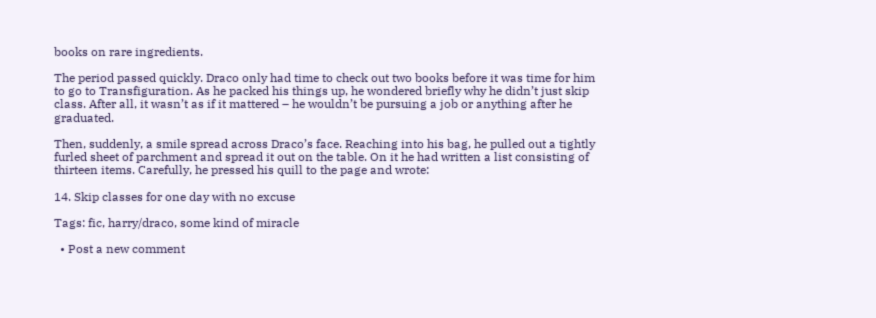books on rare ingredients.

The period passed quickly. Draco only had time to check out two books before it was time for him to go to Transfiguration. As he packed his things up, he wondered briefly why he didn’t just skip class. After all, it wasn’t as if it mattered – he wouldn’t be pursuing a job or anything after he graduated.

Then, suddenly, a smile spread across Draco’s face. Reaching into his bag, he pulled out a tightly furled sheet of parchment and spread it out on the table. On it he had written a list consisting of thirteen items. Carefully, he pressed his quill to the page and wrote:

14. Skip classes for one day with no excuse

Tags: fic, harry/draco, some kind of miracle

  • Post a new comment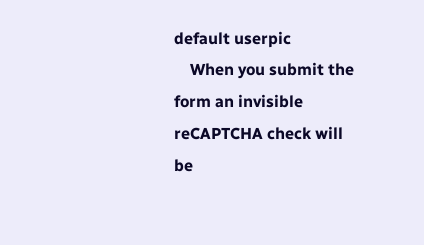default userpic
    When you submit the form an invisible reCAPTCHA check will be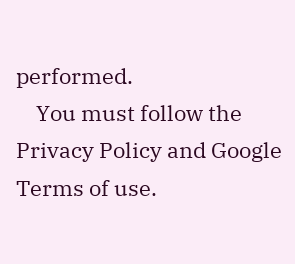performed.
    You must follow the Privacy Policy and Google Terms of use.